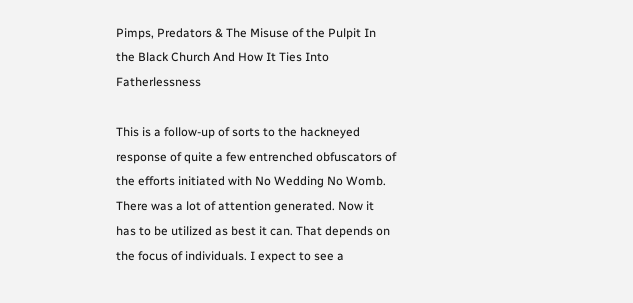Pimps, Predators & The Misuse of the Pulpit In the Black Church And How It Ties Into Fatherlessness

This is a follow-up of sorts to the hackneyed response of quite a few entrenched obfuscators of the efforts initiated with No Wedding No Womb. There was a lot of attention generated. Now it has to be utilized as best it can. That depends on the focus of individuals. I expect to see a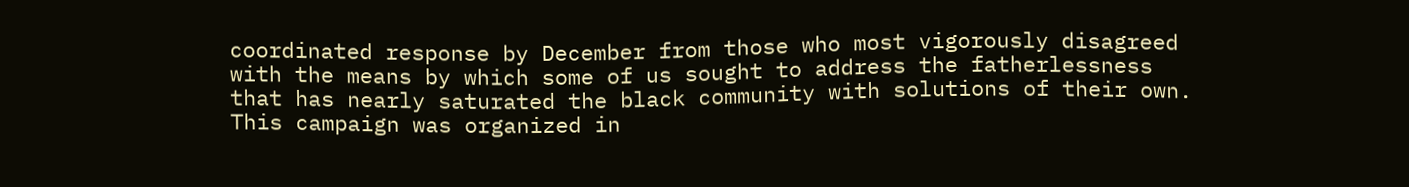coordinated response by December from those who most vigorously disagreed with the means by which some of us sought to address the fatherlessness that has nearly saturated the black community with solutions of their own. This campaign was organized in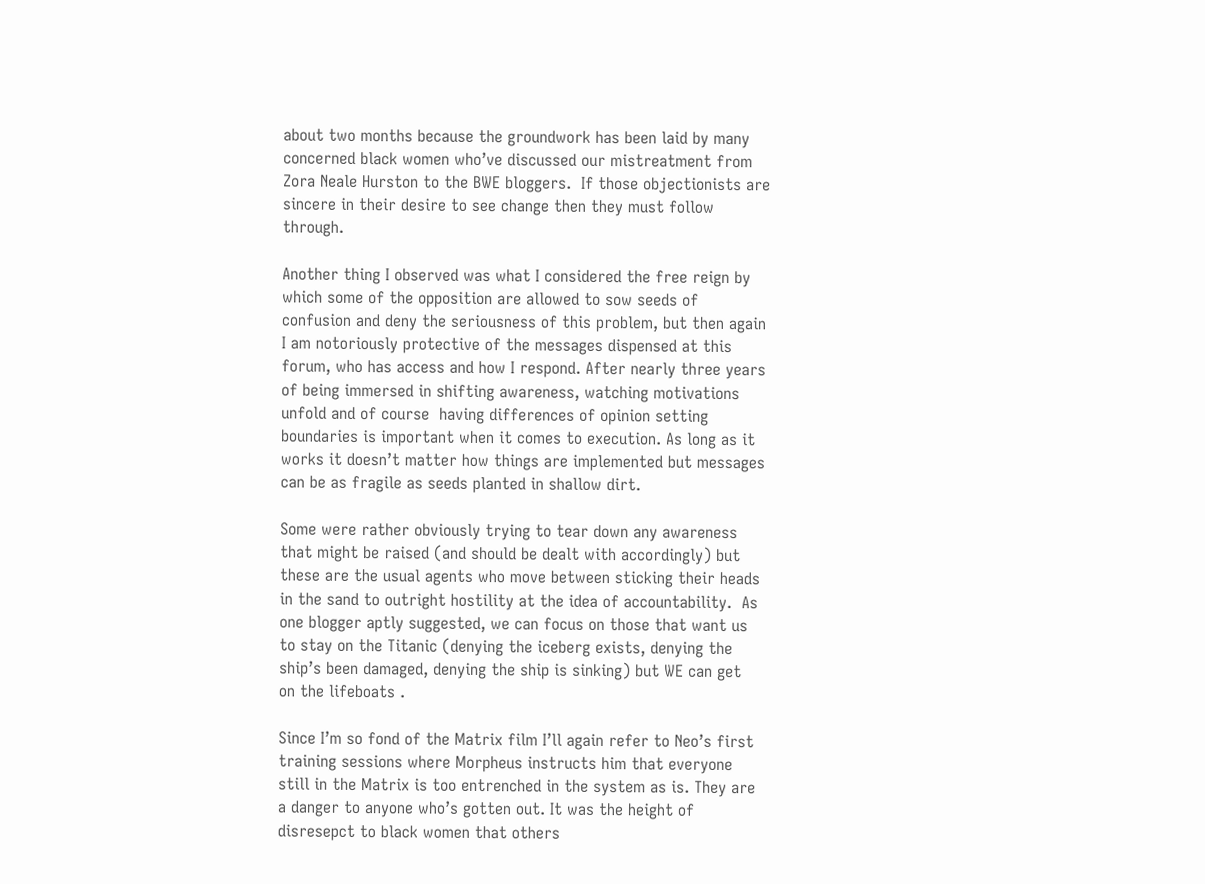about two months because the groundwork has been laid by many concerned black women who’ve discussed our mistreatment from Zora Neale Hurston to the BWE bloggers.  If those objectionists are sincere in their desire to see change then they must follow through.

Another thing I observed was what I considered the free reign by which some of the opposition are allowed to sow seeds of confusion and deny the seriousness of this problem, but then again I am notoriously protective of the messages dispensed at this forum, who has access and how I respond. After nearly three years of being immersed in shifting awareness, watching motivations unfold and of course  having differences of opinion setting boundaries is important when it comes to execution. As long as it works it doesn’t matter how things are implemented but messages can be as fragile as seeds planted in shallow dirt.

Some were rather obviously trying to tear down any awareness that might be raised (and should be dealt with accordingly) but these are the usual agents who move between sticking their heads in the sand to outright hostility at the idea of accountability.  As one blogger aptly suggested, we can focus on those that want us to stay on the Titanic (denying the iceberg exists, denying the ship’s been damaged, denying the ship is sinking) but WE can get  on the lifeboats .

Since I’m so fond of the Matrix film I’ll again refer to Neo’s first training sessions where Morpheus instructs him that everyone still in the Matrix is too entrenched in the system as is. They are a danger to anyone who’s gotten out. It was the height of disresepct to black women that others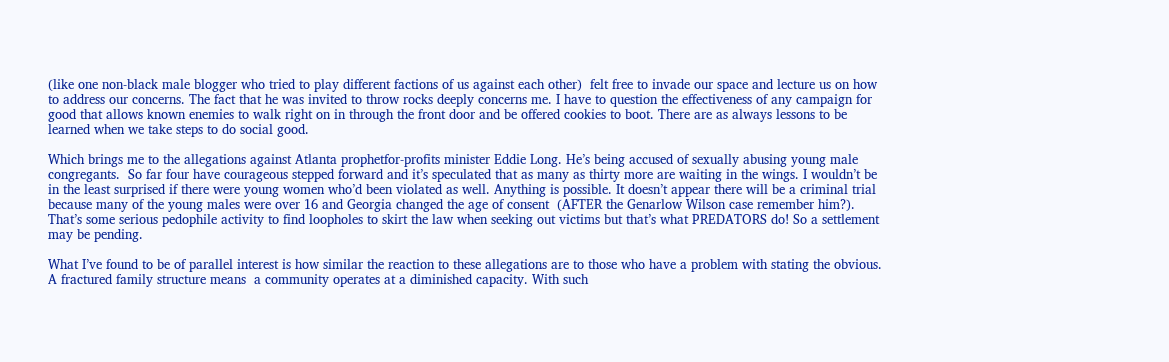(like one non-black male blogger who tried to play different factions of us against each other)  felt free to invade our space and lecture us on how to address our concerns. The fact that he was invited to throw rocks deeply concerns me. I have to question the effectiveness of any campaign for good that allows known enemies to walk right on in through the front door and be offered cookies to boot. There are as always lessons to be learned when we take steps to do social good.

Which brings me to the allegations against Atlanta prophetfor-profits minister Eddie Long. He’s being accused of sexually abusing young male congregants.  So far four have courageous stepped forward and it’s speculated that as many as thirty more are waiting in the wings. I wouldn’t be in the least surprised if there were young women who’d been violated as well. Anything is possible. It doesn’t appear there will be a criminal trial because many of the young males were over 16 and Georgia changed the age of consent  (AFTER the Genarlow Wilson case remember him?). That’s some serious pedophile activity to find loopholes to skirt the law when seeking out victims but that’s what PREDATORS do! So a settlement may be pending.

What I’ve found to be of parallel interest is how similar the reaction to these allegations are to those who have a problem with stating the obvious. A fractured family structure means  a community operates at a diminished capacity. With such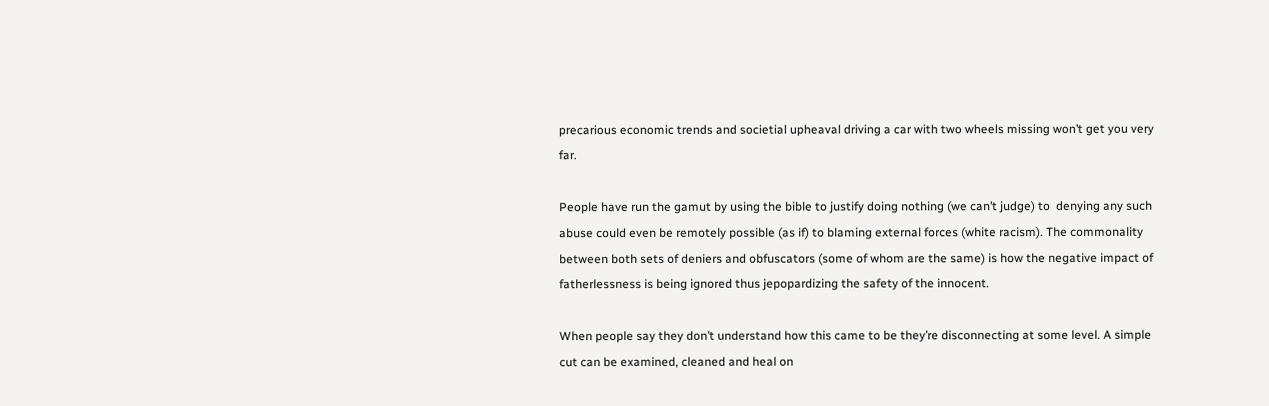precarious economic trends and societial upheaval driving a car with two wheels missing won’t get you very far.

People have run the gamut by using the bible to justify doing nothing (we can’t judge) to  denying any such abuse could even be remotely possible (as if) to blaming external forces (white racism). The commonality between both sets of deniers and obfuscators (some of whom are the same) is how the negative impact of fatherlessness is being ignored thus jepopardizing the safety of the innocent.

When people say they don’t understand how this came to be they’re disconnecting at some level. A simple cut can be examined, cleaned and heal on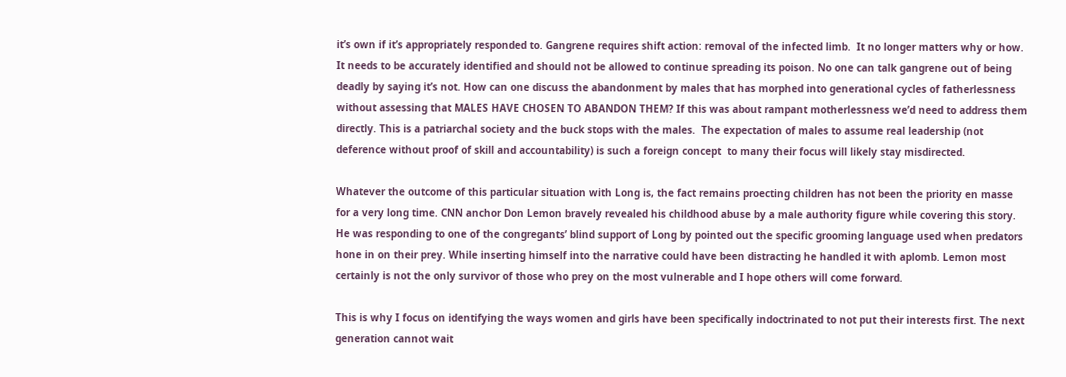it’s own if it’s appropriately responded to. Gangrene requires shift action: removal of the infected limb.  It no longer matters why or how. It needs to be accurately identified and should not be allowed to continue spreading its poison. No one can talk gangrene out of being deadly by saying it’s not. How can one discuss the abandonment by males that has morphed into generational cycles of fatherlessness without assessing that MALES HAVE CHOSEN TO ABANDON THEM? If this was about rampant motherlessness we’d need to address them directly. This is a patriarchal society and the buck stops with the males.  The expectation of males to assume real leadership (not deference without proof of skill and accountability) is such a foreign concept  to many their focus will likely stay misdirected.

Whatever the outcome of this particular situation with Long is, the fact remains proecting children has not been the priority en masse for a very long time. CNN anchor Don Lemon bravely revealed his childhood abuse by a male authority figure while covering this story. He was responding to one of the congregants’ blind support of Long by pointed out the specific grooming language used when predators hone in on their prey. While inserting himself into the narrative could have been distracting he handled it with aplomb. Lemon most certainly is not the only survivor of those who prey on the most vulnerable and I hope others will come forward.

This is why I focus on identifying the ways women and girls have been specifically indoctrinated to not put their interests first. The next generation cannot wait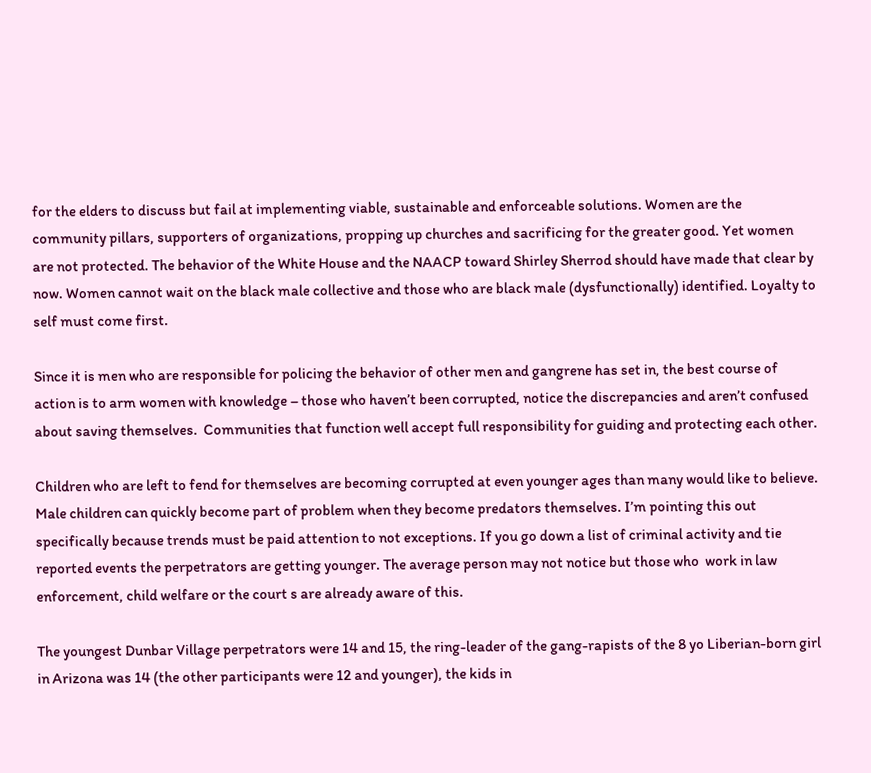for the elders to discuss but fail at implementing viable, sustainable and enforceable solutions. Women are the community pillars, supporters of organizations, propping up churches and sacrificing for the greater good. Yet women are not protected. The behavior of the White House and the NAACP toward Shirley Sherrod should have made that clear by now. Women cannot wait on the black male collective and those who are black male (dysfunctionally) identified. Loyalty to self must come first.

Since it is men who are responsible for policing the behavior of other men and gangrene has set in, the best course of action is to arm women with knowledge – those who haven’t been corrupted, notice the discrepancies and aren’t confused about saving themselves.  Communities that function well accept full responsibility for guiding and protecting each other.

Children who are left to fend for themselves are becoming corrupted at even younger ages than many would like to believe. Male children can quickly become part of problem when they become predators themselves. I’m pointing this out specifically because trends must be paid attention to not exceptions. If you go down a list of criminal activity and tie reported events the perpetrators are getting younger. The average person may not notice but those who  work in law enforcement, child welfare or the court s are already aware of this.

The youngest Dunbar Village perpetrators were 14 and 15, the ring-leader of the gang-rapists of the 8 yo Liberian-born girl in Arizona was 14 (the other participants were 12 and younger), the kids in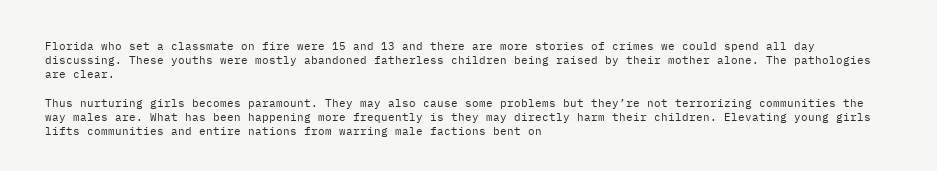Florida who set a classmate on fire were 15 and 13 and there are more stories of crimes we could spend all day discussing. These youths were mostly abandoned fatherless children being raised by their mother alone. The pathologies are clear.

Thus nurturing girls becomes paramount. They may also cause some problems but they’re not terrorizing communities the way males are. What has been happening more frequently is they may directly harm their children. Elevating young girls lifts communities and entire nations from warring male factions bent on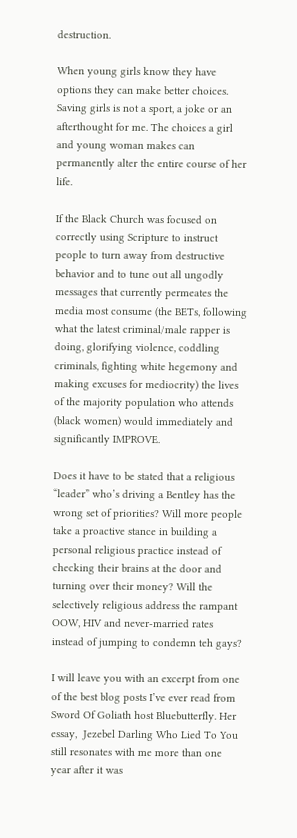destruction.

When young girls know they have options they can make better choices. Saving girls is not a sport, a joke or an afterthought for me. The choices a girl and young woman makes can permanently alter the entire course of her life.

If the Black Church was focused on correctly using Scripture to instruct people to turn away from destructive behavior and to tune out all ungodly messages that currently permeates the media most consume (the BETs, following what the latest criminal/male rapper is doing, glorifying violence, coddling criminals, fighting white hegemony and making excuses for mediocrity) the lives of the majority population who attends (black women) would immediately and significantly IMPROVE.

Does it have to be stated that a religious “leader” who’s driving a Bentley has the wrong set of priorities? Will more people take a proactive stance in building a personal religious practice instead of checking their brains at the door and turning over their money? Will the selectively religious address the rampant OOW, HIV and never-married rates instead of jumping to condemn teh gays?

I will leave you with an excerpt from one of the best blog posts I’ve ever read from Sword Of Goliath host Bluebutterfly. Her essay,  Jezebel Darling Who Lied To You still resonates with me more than one year after it was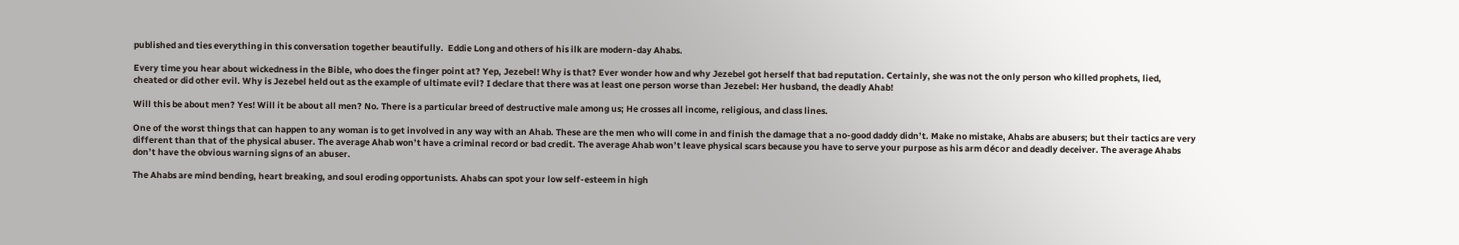published and ties everything in this conversation together beautifully.  Eddie Long and others of his ilk are modern-day Ahabs.

Every time you hear about wickedness in the Bible, who does the finger point at? Yep, Jezebel! Why is that? Ever wonder how and why Jezebel got herself that bad reputation. Certainly, she was not the only person who killed prophets, lied, cheated or did other evil. Why is Jezebel held out as the example of ultimate evil? I declare that there was at least one person worse than Jezebel: Her husband, the deadly Ahab!

Will this be about men? Yes! Will it be about all men? No. There is a particular breed of destructive male among us; He crosses all income, religious, and class lines.

One of the worst things that can happen to any woman is to get involved in any way with an Ahab. These are the men who will come in and finish the damage that a no-good daddy didn’t. Make no mistake, Ahabs are abusers; but their tactics are very different than that of the physical abuser. The average Ahab won’t have a criminal record or bad credit. The average Ahab won’t leave physical scars because you have to serve your purpose as his arm décor and deadly deceiver. The average Ahabs don’t have the obvious warning signs of an abuser.

The Ahabs are mind bending, heart breaking, and soul eroding opportunists. Ahabs can spot your low self-esteem in high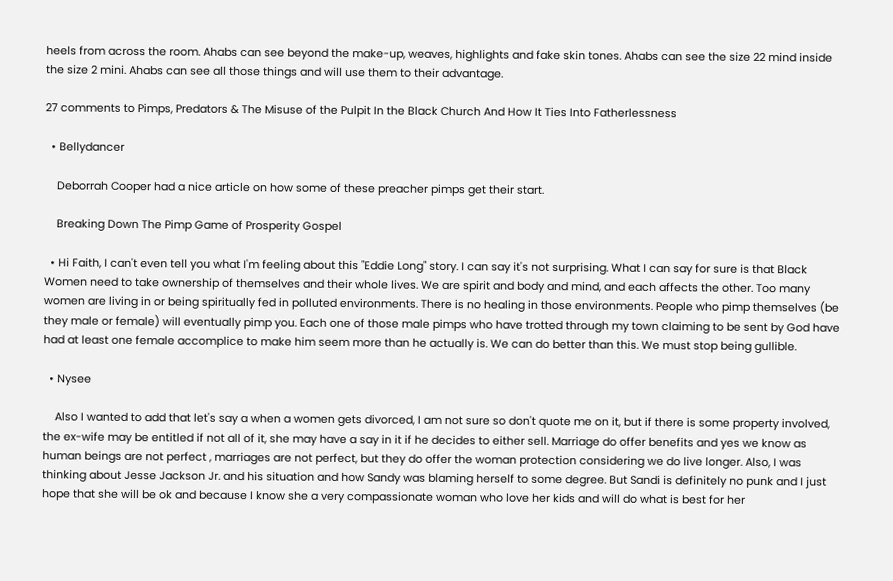heels from across the room. Ahabs can see beyond the make-up, weaves, highlights and fake skin tones. Ahabs can see the size 22 mind inside the size 2 mini. Ahabs can see all those things and will use them to their advantage.

27 comments to Pimps, Predators & The Misuse of the Pulpit In the Black Church And How It Ties Into Fatherlessness

  • Bellydancer

    Deborrah Cooper had a nice article on how some of these preacher pimps get their start.

    Breaking Down The Pimp Game of Prosperity Gospel

  • Hi Faith, I can't even tell you what I'm feeling about this "Eddie Long" story. I can say it's not surprising. What I can say for sure is that Black Women need to take ownership of themselves and their whole lives. We are spirit and body and mind, and each affects the other. Too many women are living in or being spiritually fed in polluted environments. There is no healing in those environments. People who pimp themselves (be they male or female) will eventually pimp you. Each one of those male pimps who have trotted through my town claiming to be sent by God have had at least one female accomplice to make him seem more than he actually is. We can do better than this. We must stop being gullible.

  • Nysee

    Also I wanted to add that let's say a when a women gets divorced, I am not sure so don't quote me on it, but if there is some property involved, the ex-wife may be entitled if not all of it, she may have a say in it if he decides to either sell. Marriage do offer benefits and yes we know as human beings are not perfect , marriages are not perfect, but they do offer the woman protection considering we do live longer. Also, I was thinking about Jesse Jackson Jr. and his situation and how Sandy was blaming herself to some degree. But Sandi is definitely no punk and I just hope that she will be ok and because I know she a very compassionate woman who love her kids and will do what is best for her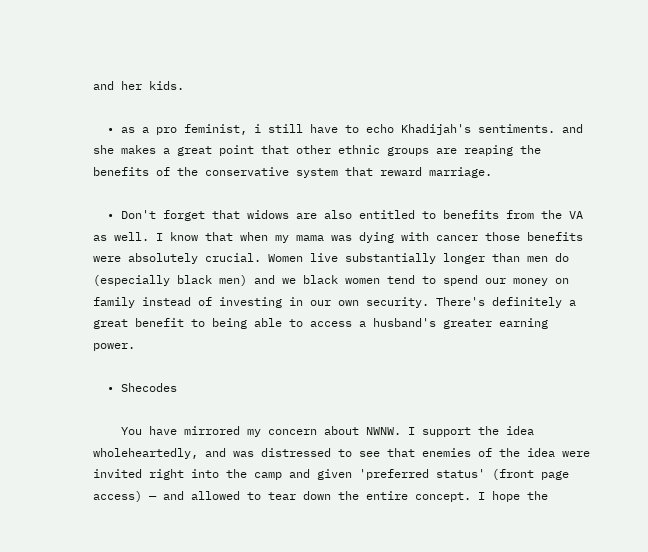and her kids.

  • as a pro feminist, i still have to echo Khadijah's sentiments. and she makes a great point that other ethnic groups are reaping the benefits of the conservative system that reward marriage.

  • Don't forget that widows are also entitled to benefits from the VA as well. I know that when my mama was dying with cancer those benefits were absolutely crucial. Women live substantially longer than men do (especially black men) and we black women tend to spend our money on family instead of investing in our own security. There's definitely a great benefit to being able to access a husband's greater earning power.

  • Shecodes

    You have mirrored my concern about NWNW. I support the idea wholeheartedly, and was distressed to see that enemies of the idea were invited right into the camp and given 'preferred status' (front page access) — and allowed to tear down the entire concept. I hope the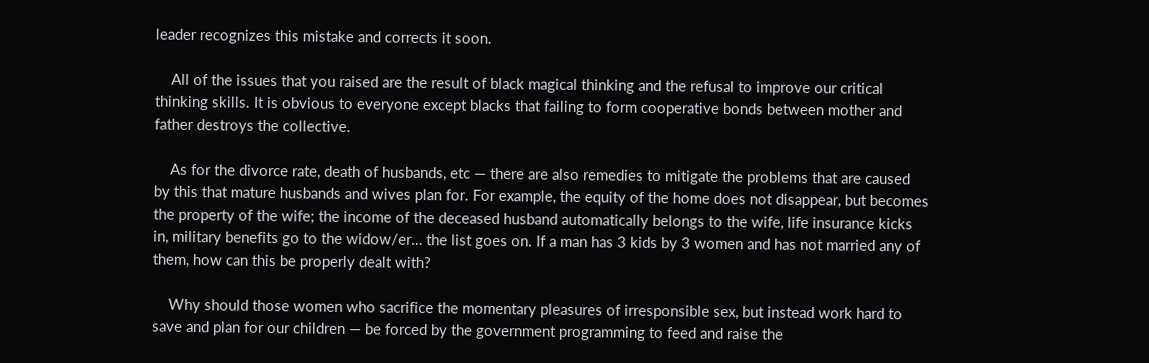leader recognizes this mistake and corrects it soon.

    All of the issues that you raised are the result of black magical thinking and the refusal to improve our critical thinking skills. It is obvious to everyone except blacks that failing to form cooperative bonds between mother and father destroys the collective.

    As for the divorce rate, death of husbands, etc — there are also remedies to mitigate the problems that are caused by this that mature husbands and wives plan for. For example, the equity of the home does not disappear, but becomes the property of the wife; the income of the deceased husband automatically belongs to the wife, life insurance kicks in, military benefits go to the widow/er… the list goes on. If a man has 3 kids by 3 women and has not married any of them, how can this be properly dealt with?

    Why should those women who sacrifice the momentary pleasures of irresponsible sex, but instead work hard to save and plan for our children — be forced by the government programming to feed and raise the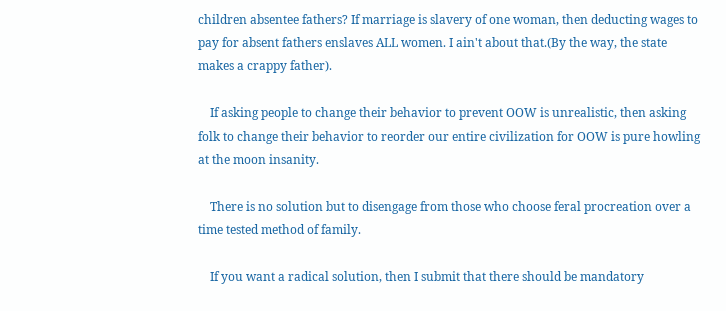children absentee fathers? If marriage is slavery of one woman, then deducting wages to pay for absent fathers enslaves ALL women. I ain't about that.(By the way, the state makes a crappy father).

    If asking people to change their behavior to prevent OOW is unrealistic, then asking folk to change their behavior to reorder our entire civilization for OOW is pure howling at the moon insanity.

    There is no solution but to disengage from those who choose feral procreation over a time tested method of family.

    If you want a radical solution, then I submit that there should be mandatory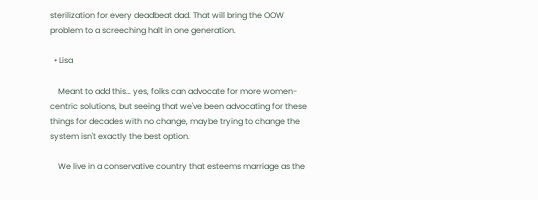sterilization for every deadbeat dad. That will bring the OOW problem to a screeching halt in one generation.

  • Lisa

    Meant to add this… yes, folks can advocate for more women-centric solutions, but seeing that we've been advocating for these things for decades with no change, maybe trying to change the system isn't exactly the best option.

    We live in a conservative country that esteems marriage as the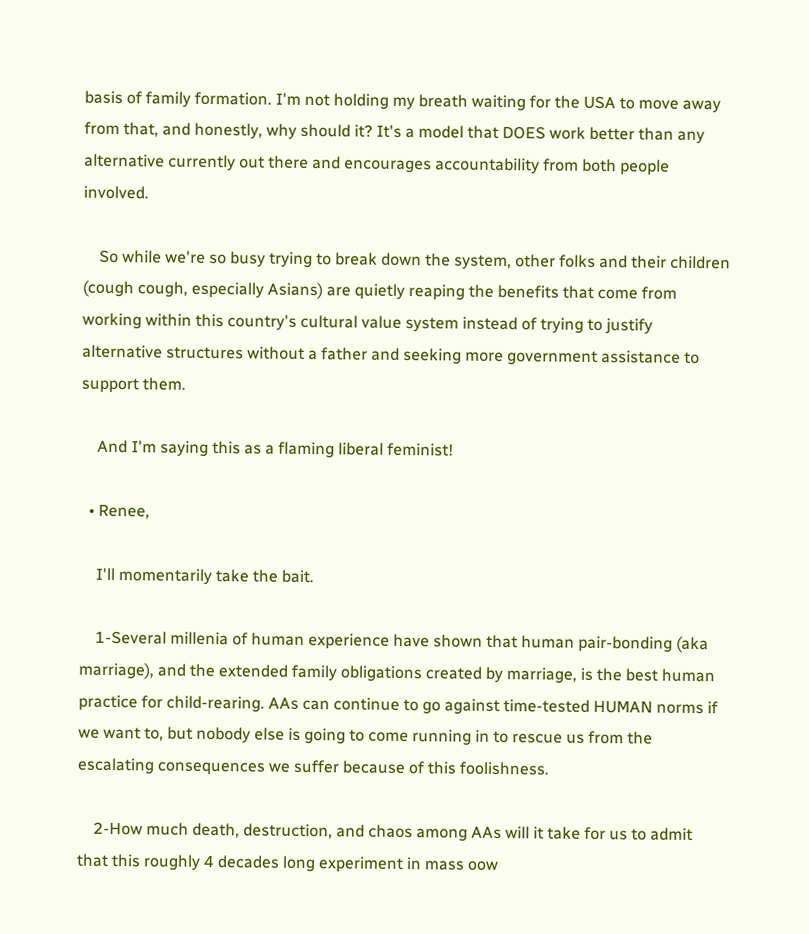basis of family formation. I'm not holding my breath waiting for the USA to move away from that, and honestly, why should it? It's a model that DOES work better than any alternative currently out there and encourages accountability from both people involved.

    So while we're so busy trying to break down the system, other folks and their children (cough cough, especially Asians) are quietly reaping the benefits that come from working within this country's cultural value system instead of trying to justify alternative structures without a father and seeking more government assistance to support them.

    And I'm saying this as a flaming liberal feminist!

  • Renee,

    I'll momentarily take the bait.

    1-Several millenia of human experience have shown that human pair-bonding (aka marriage), and the extended family obligations created by marriage, is the best human practice for child-rearing. AAs can continue to go against time-tested HUMAN norms if we want to, but nobody else is going to come running in to rescue us from the escalating consequences we suffer because of this foolishness.

    2-How much death, destruction, and chaos among AAs will it take for us to admit that this roughly 4 decades long experiment in mass oow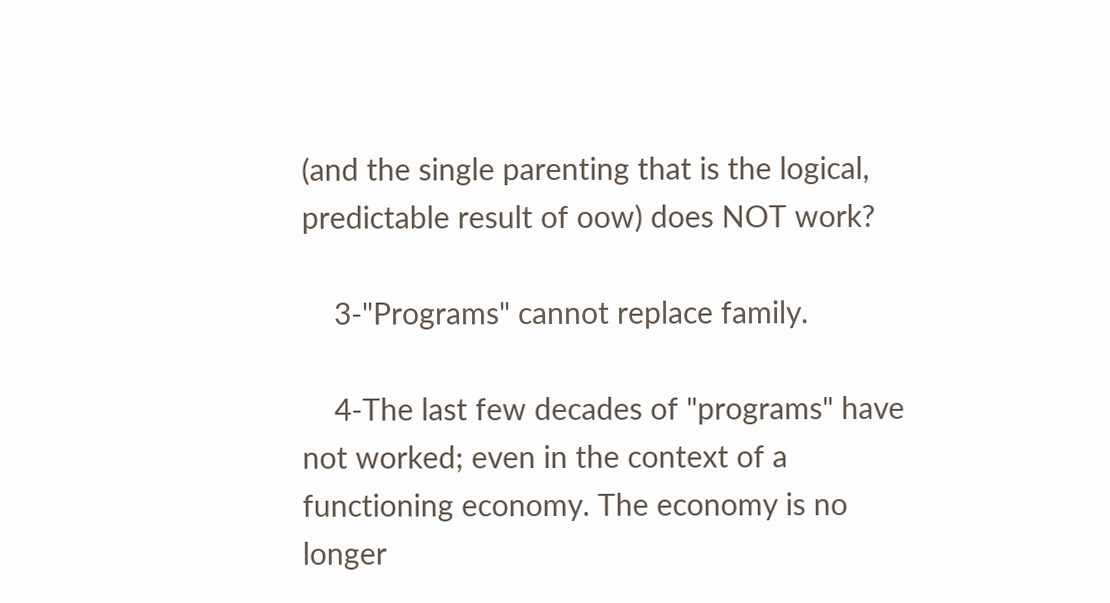(and the single parenting that is the logical, predictable result of oow) does NOT work?

    3-"Programs" cannot replace family.

    4-The last few decades of "programs" have not worked; even in the context of a functioning economy. The economy is no longer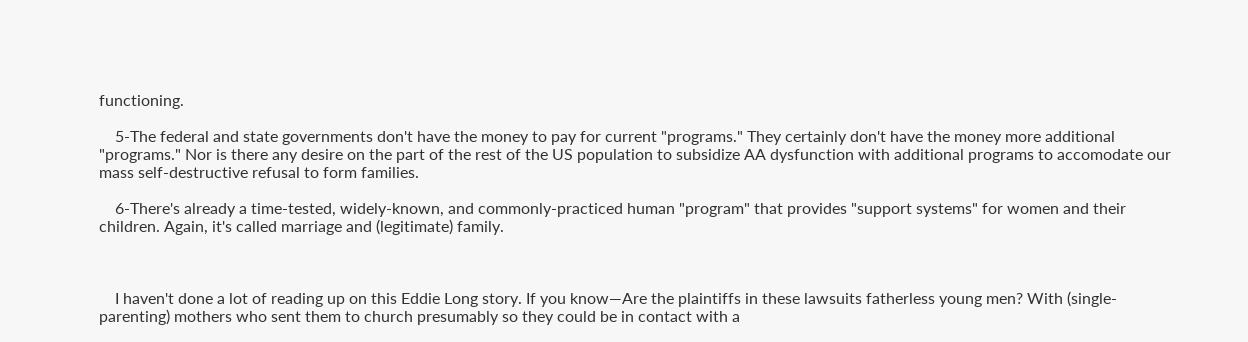functioning.

    5-The federal and state governments don't have the money to pay for current "programs." They certainly don't have the money more additional "programs." Nor is there any desire on the part of the rest of the US population to subsidize AA dysfunction with additional programs to accomodate our mass self-destructive refusal to form families.

    6-There's already a time-tested, widely-known, and commonly-practiced human "program" that provides "support systems" for women and their children. Again, it's called marriage and (legitimate) family.



    I haven't done a lot of reading up on this Eddie Long story. If you know—Are the plaintiffs in these lawsuits fatherless young men? With (single-parenting) mothers who sent them to church presumably so they could be in contact with a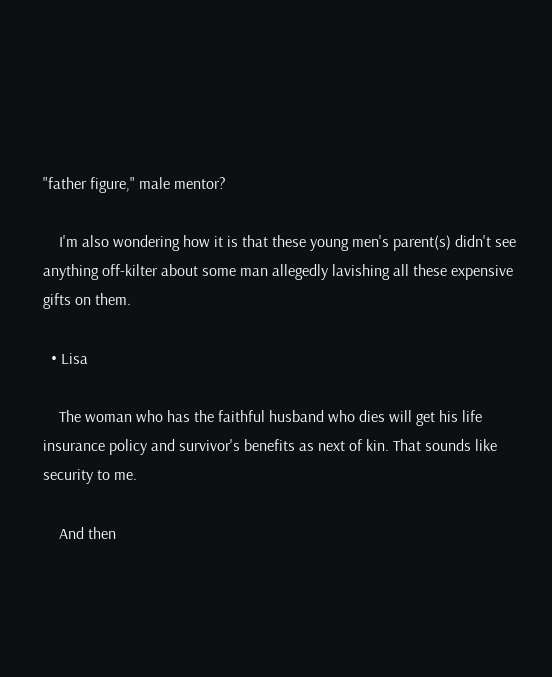"father figure," male mentor?

    I'm also wondering how it is that these young men's parent(s) didn't see anything off-kilter about some man allegedly lavishing all these expensive gifts on them.

  • Lisa

    The woman who has the faithful husband who dies will get his life insurance policy and survivor's benefits as next of kin. That sounds like security to me.

    And then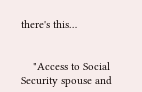there's this…


    "Access to Social Security spouse and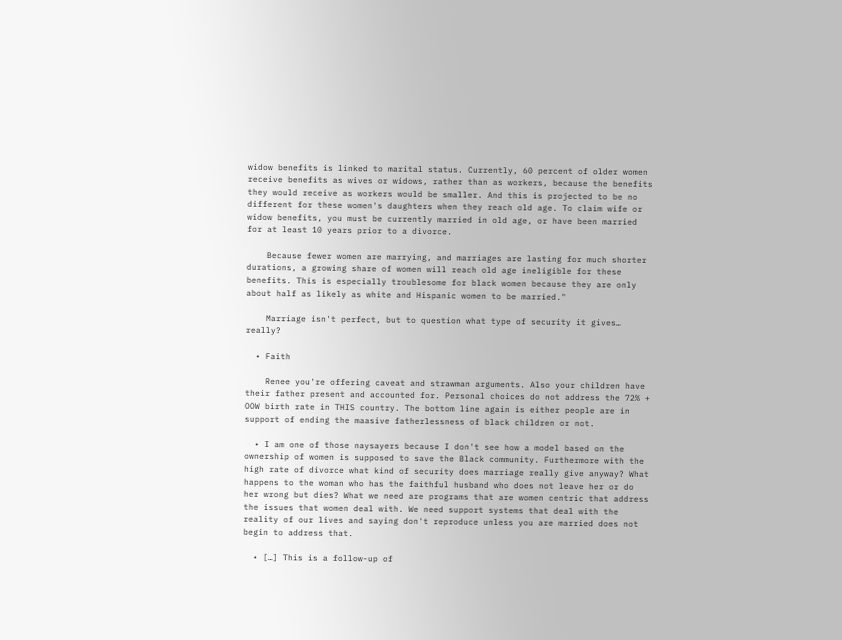widow benefits is linked to marital status. Currently, 60 percent of older women receive benefits as wives or widows, rather than as workers, because the benefits they would receive as workers would be smaller. And this is projected to be no different for these women's daughters when they reach old age. To claim wife or widow benefits, you must be currently married in old age, or have been married for at least 10 years prior to a divorce.

    Because fewer women are marrying, and marriages are lasting for much shorter durations, a growing share of women will reach old age ineligible for these benefits. This is especially troublesome for black women because they are only about half as likely as white and Hispanic women to be married."

    Marriage isn't perfect, but to question what type of security it gives… really?

  • Faith

    Renee you're offering caveat and strawman arguments. Also your children have their father present and accounted for. Personal choices do not address the 72% + OOW birth rate in THIS country. The bottom line again is either people are in support of ending the maasive fatherlessness of black children or not.

  • I am one of those naysayers because I don't see how a model based on the ownership of women is supposed to save the Black community. Furthermore with the high rate of divorce what kind of security does marriage really give anyway? What happens to the woman who has the faithful husband who does not leave her or do her wrong but dies? What we need are programs that are women centric that address the issues that women deal with. We need support systems that deal with the reality of our lives and saying don't reproduce unless you are married does not begin to address that.

  • […] This is a follow-up of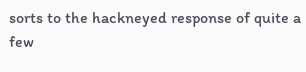sorts to the hackneyed response of quite a few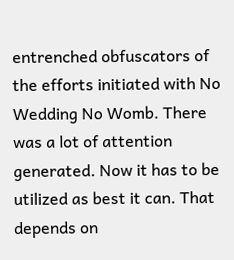entrenched obfuscators of the efforts initiated with No Wedding No Womb. There was a lot of attention generated. Now it has to be utilized as best it can. That depends on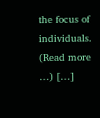the focus of individuals. (Read more …) […]